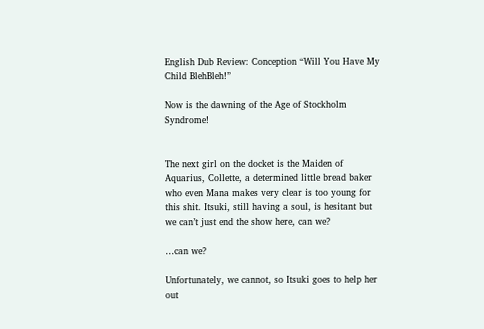English Dub Review: Conception “Will You Have My Child BlehBleh!”

Now is the dawning of the Age of Stockholm Syndrome!


The next girl on the docket is the Maiden of Aquarius, Collette, a determined little bread baker who even Mana makes very clear is too young for this shit. Itsuki, still having a soul, is hesitant but we can’t just end the show here, can we?

…can we?

Unfortunately, we cannot, so Itsuki goes to help her out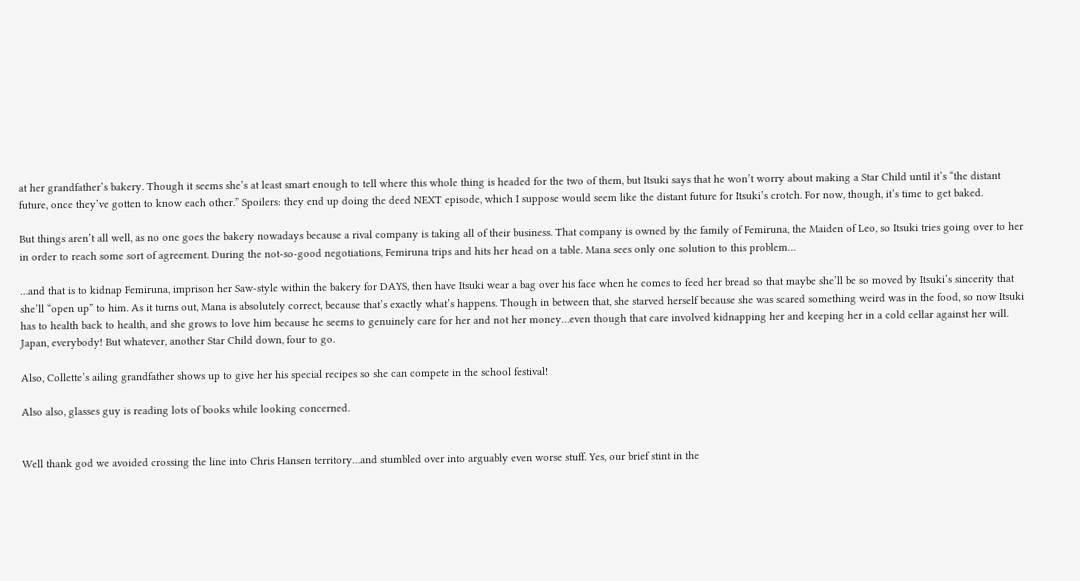at her grandfather’s bakery. Though it seems she’s at least smart enough to tell where this whole thing is headed for the two of them, but Itsuki says that he won’t worry about making a Star Child until it’s “the distant future, once they’ve gotten to know each other.” Spoilers: they end up doing the deed NEXT episode, which I suppose would seem like the distant future for Itsuki’s crotch. For now, though, it’s time to get baked.

But things aren’t all well, as no one goes the bakery nowadays because a rival company is taking all of their business. That company is owned by the family of Femiruna, the Maiden of Leo, so Itsuki tries going over to her in order to reach some sort of agreement. During the not-so-good negotiations, Femiruna trips and hits her head on a table. Mana sees only one solution to this problem…

…and that is to kidnap Femiruna, imprison her Saw-style within the bakery for DAYS, then have Itsuki wear a bag over his face when he comes to feed her bread so that maybe she’ll be so moved by Itsuki’s sincerity that she’ll “open up” to him. As it turns out, Mana is absolutely correct, because that’s exactly what’s happens. Though in between that, she starved herself because she was scared something weird was in the food, so now Itsuki has to health back to health, and she grows to love him because he seems to genuinely care for her and not her money…even though that care involved kidnapping her and keeping her in a cold cellar against her will. Japan, everybody! But whatever, another Star Child down, four to go.

Also, Collette’s ailing grandfather shows up to give her his special recipes so she can compete in the school festival!

Also also, glasses guy is reading lots of books while looking concerned.


Well thank god we avoided crossing the line into Chris Hansen territory…and stumbled over into arguably even worse stuff. Yes, our brief stint in the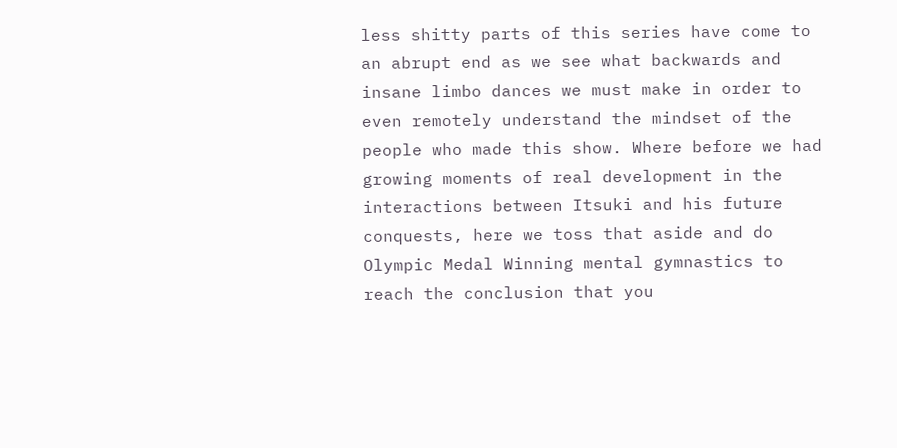less shitty parts of this series have come to an abrupt end as we see what backwards and insane limbo dances we must make in order to even remotely understand the mindset of the people who made this show. Where before we had growing moments of real development in the interactions between Itsuki and his future conquests, here we toss that aside and do Olympic Medal Winning mental gymnastics to reach the conclusion that you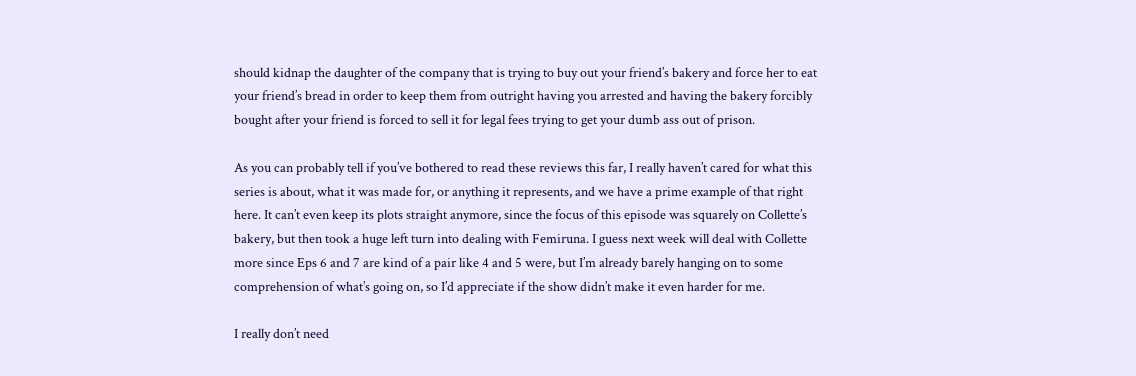should kidnap the daughter of the company that is trying to buy out your friend’s bakery and force her to eat your friend’s bread in order to keep them from outright having you arrested and having the bakery forcibly bought after your friend is forced to sell it for legal fees trying to get your dumb ass out of prison.

As you can probably tell if you’ve bothered to read these reviews this far, I really haven’t cared for what this series is about, what it was made for, or anything it represents, and we have a prime example of that right here. It can’t even keep its plots straight anymore, since the focus of this episode was squarely on Collette’s bakery, but then took a huge left turn into dealing with Femiruna. I guess next week will deal with Collette more since Eps 6 and 7 are kind of a pair like 4 and 5 were, but I’m already barely hanging on to some comprehension of what’s going on, so I’d appreciate if the show didn’t make it even harder for me.

I really don’t need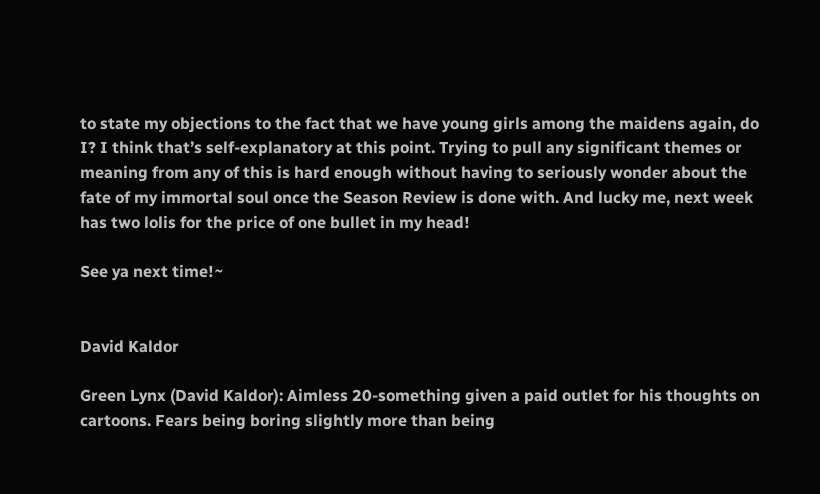to state my objections to the fact that we have young girls among the maidens again, do I? I think that’s self-explanatory at this point. Trying to pull any significant themes or meaning from any of this is hard enough without having to seriously wonder about the fate of my immortal soul once the Season Review is done with. And lucky me, next week has two lolis for the price of one bullet in my head!

See ya next time!~


David Kaldor

Green Lynx (David Kaldor): Aimless 20-something given a paid outlet for his thoughts on cartoons. Fears being boring slightly more than being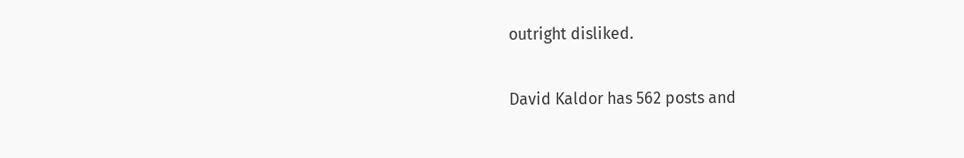outright disliked.

David Kaldor has 562 posts and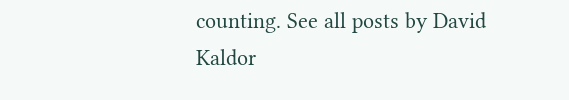counting. See all posts by David Kaldor